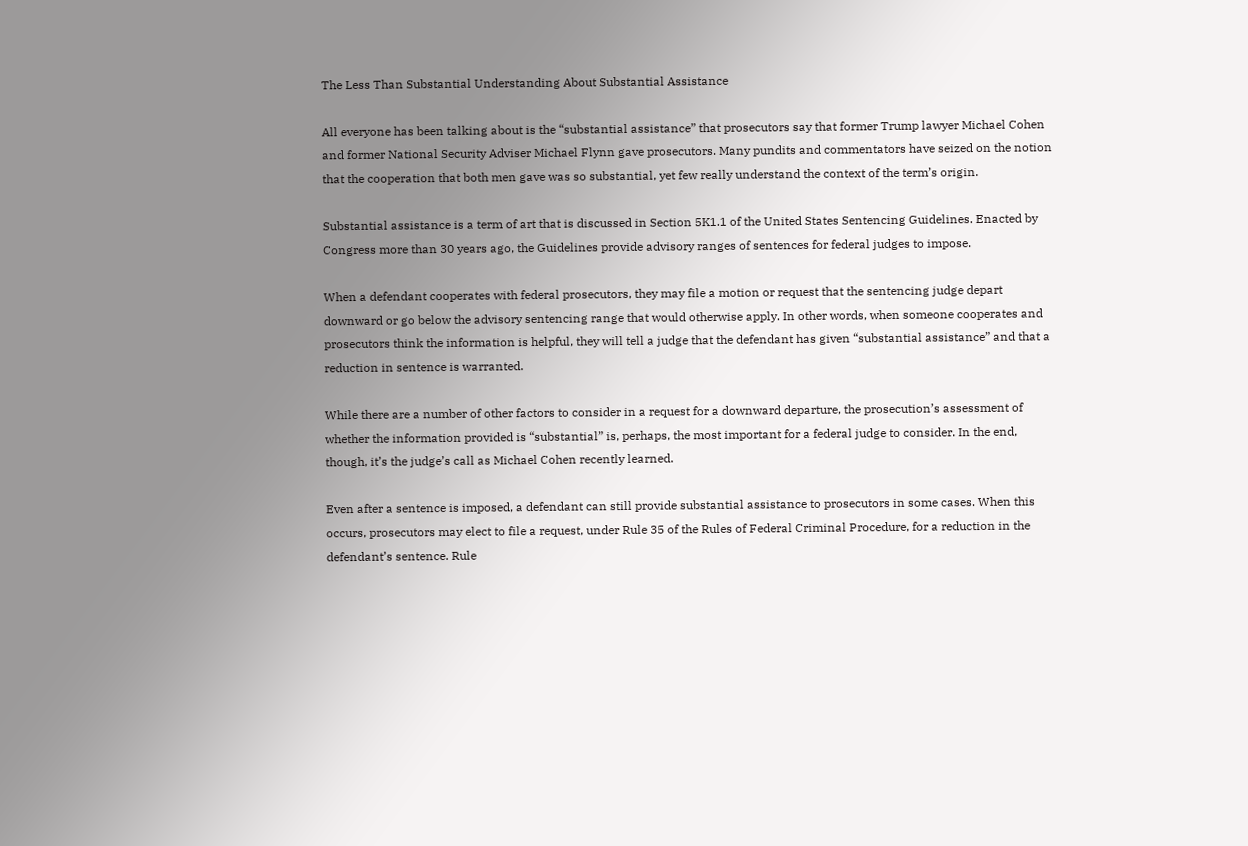The Less Than Substantial Understanding About Substantial Assistance

All everyone has been talking about is the “substantial assistance” that prosecutors say that former Trump lawyer Michael Cohen and former National Security Adviser Michael Flynn gave prosecutors. Many pundits and commentators have seized on the notion that the cooperation that both men gave was so substantial, yet few really understand the context of the term’s origin.

Substantial assistance is a term of art that is discussed in Section 5K1.1 of the United States Sentencing Guidelines. Enacted by Congress more than 30 years ago, the Guidelines provide advisory ranges of sentences for federal judges to impose.

When a defendant cooperates with federal prosecutors, they may file a motion or request that the sentencing judge depart downward or go below the advisory sentencing range that would otherwise apply. In other words, when someone cooperates and prosecutors think the information is helpful, they will tell a judge that the defendant has given “substantial assistance” and that a reduction in sentence is warranted.

While there are a number of other factors to consider in a request for a downward departure, the prosecution’s assessment of whether the information provided is “substantial” is, perhaps, the most important for a federal judge to consider. In the end, though, it’s the judge’s call as Michael Cohen recently learned.

Even after a sentence is imposed, a defendant can still provide substantial assistance to prosecutors in some cases. When this occurs, prosecutors may elect to file a request, under Rule 35 of the Rules of Federal Criminal Procedure, for a reduction in the defendant’s sentence. Rule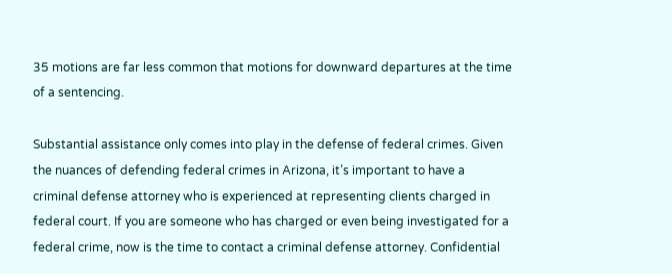35 motions are far less common that motions for downward departures at the time of a sentencing.

Substantial assistance only comes into play in the defense of federal crimes. Given the nuances of defending federal crimes in Arizona, it’s important to have a criminal defense attorney who is experienced at representing clients charged in federal court. If you are someone who has charged or even being investigated for a federal crime, now is the time to contact a criminal defense attorney. Confidential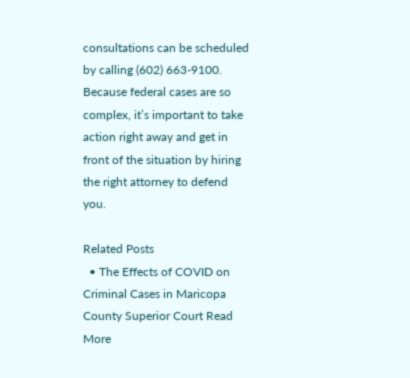consultations can be scheduled by calling (602) 663-9100. Because federal cases are so complex, it’s important to take action right away and get in front of the situation by hiring the right attorney to defend you.

Related Posts
  • The Effects of COVID on Criminal Cases in Maricopa County Superior Court Read More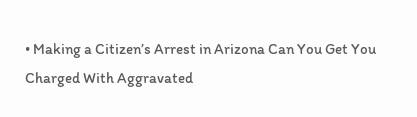• Making a Citizen’s Arrest in Arizona Can You Get You Charged With Aggravated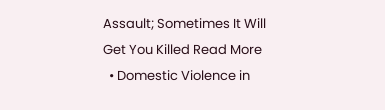Assault; Sometimes It Will Get You Killed Read More
  • Domestic Violence in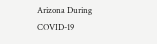Arizona During COVID-19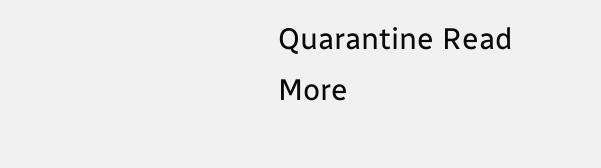Quarantine Read More